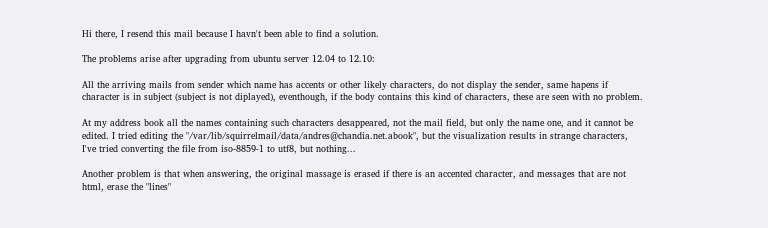Hi there, I resend this mail because I havn't been able to find a solution.

The problems arise after upgrading from ubuntu server 12.04 to 12.10:

All the arriving mails from sender which name has accents or other likely characters, do not display the sender, same hapens if character is in subject (subject is not diplayed), eventhough, if the body contains this kind of characters, these are seen with no problem.

At my address book all the names containing such characters desappeared, not the mail field, but only the name one, and it cannot be edited. I tried editing the "/var/lib/squirrelmail/data/andres@chandia.net.abook", but the visualization results in strange characters, I've tried converting the file from iso-8859-1 to utf8, but nothing...

Another problem is that when answering, the original massage is erased if there is an accented character, and messages that are not html, erase the "lines"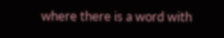where there is a word with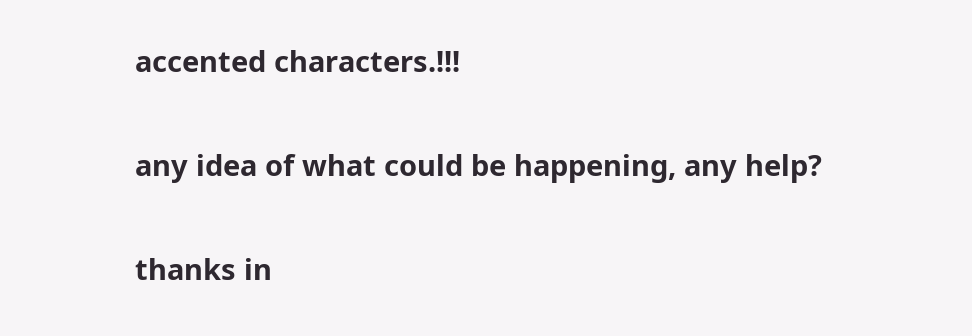accented characters.!!!

any idea of what could be happening, any help?

thanks in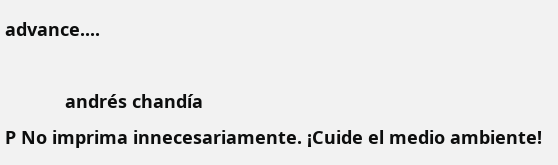advance....

            andrés chandía
P No imprima innecesariamente. ¡Cuide el medio ambiente!